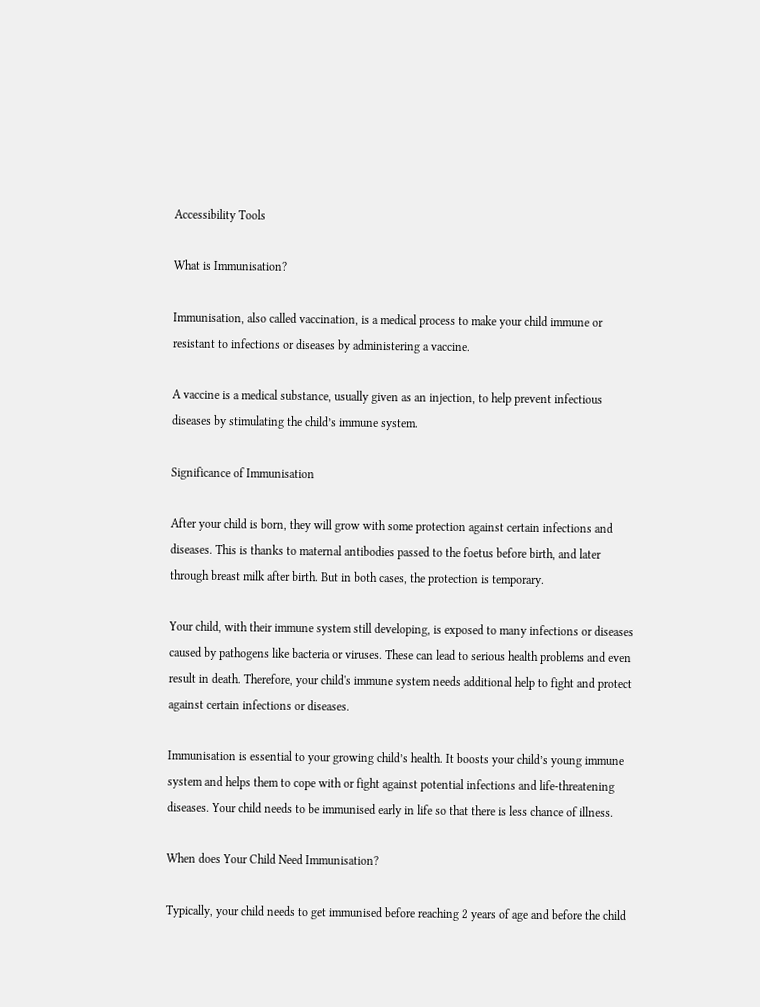Accessibility Tools

What is Immunisation?

Immunisation, also called vaccination, is a medical process to make your child immune or resistant to infections or diseases by administering a vaccine.

A vaccine is a medical substance, usually given as an injection, to help prevent infectious diseases by stimulating the child’s immune system.

Significance of Immunisation

After your child is born, they will grow with some protection against certain infections and diseases. This is thanks to maternal antibodies passed to the foetus before birth, and later through breast milk after birth. But in both cases, the protection is temporary.

Your child, with their immune system still developing, is exposed to many infections or diseases caused by pathogens like bacteria or viruses. These can lead to serious health problems and even result in death. Therefore, your child's immune system needs additional help to fight and protect against certain infections or diseases.

Immunisation is essential to your growing child’s health. It boosts your child’s young immune system and helps them to cope with or fight against potential infections and life-threatening diseases. Your child needs to be immunised early in life so that there is less chance of illness.

When does Your Child Need Immunisation?

Typically, your child needs to get immunised before reaching 2 years of age and before the child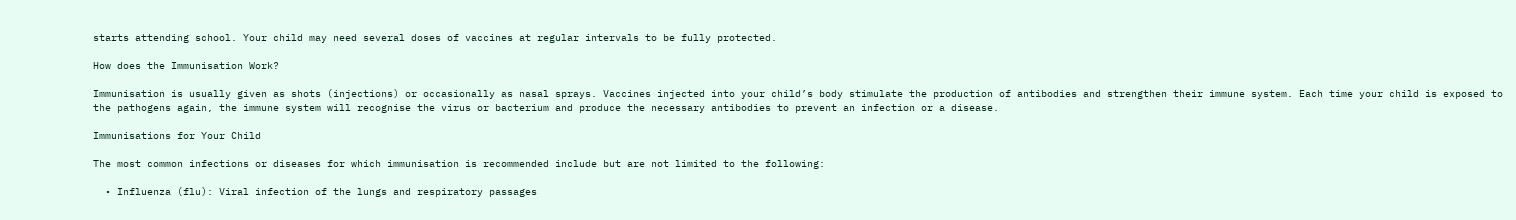starts attending school. Your child may need several doses of vaccines at regular intervals to be fully protected.

How does the Immunisation Work?

Immunisation is usually given as shots (injections) or occasionally as nasal sprays. Vaccines injected into your child’s body stimulate the production of antibodies and strengthen their immune system. Each time your child is exposed to the pathogens again, the immune system will recognise the virus or bacterium and produce the necessary antibodies to prevent an infection or a disease.

Immunisations for Your Child

The most common infections or diseases for which immunisation is recommended include but are not limited to the following:

  • Influenza (flu): Viral infection of the lungs and respiratory passages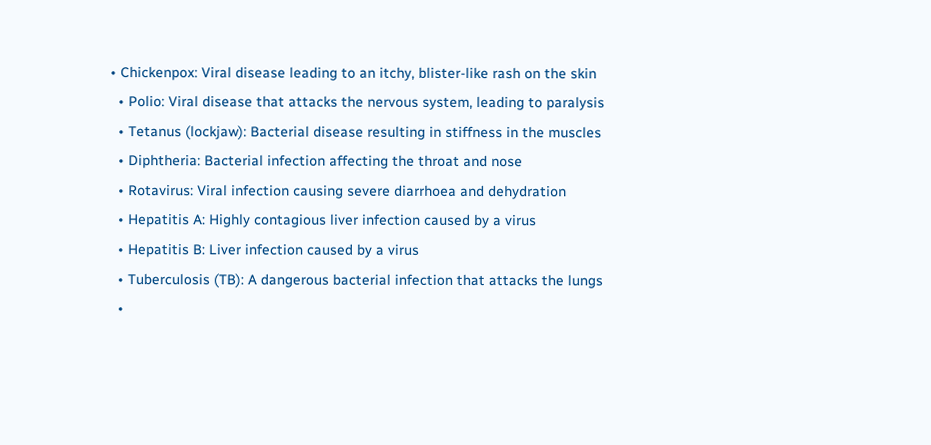• Chickenpox: Viral disease leading to an itchy, blister-like rash on the skin
  • Polio: Viral disease that attacks the nervous system, leading to paralysis
  • Tetanus (lockjaw): Bacterial disease resulting in stiffness in the muscles
  • Diphtheria: Bacterial infection affecting the throat and nose
  • Rotavirus: Viral infection causing severe diarrhoea and dehydration
  • Hepatitis A: Highly contagious liver infection caused by a virus
  • Hepatitis B: Liver infection caused by a virus
  • Tuberculosis (TB): A dangerous bacterial infection that attacks the lungs
  •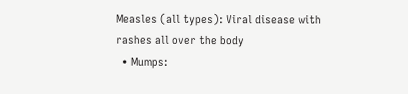Measles (all types): Viral disease with rashes all over the body
  • Mumps: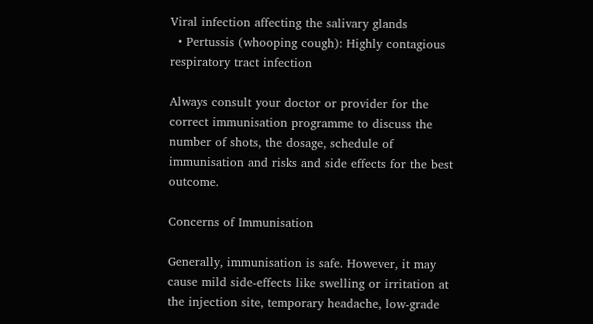Viral infection affecting the salivary glands
  • Pertussis (whooping cough): Highly contagious respiratory tract infection

Always consult your doctor or provider for the correct immunisation programme to discuss the number of shots, the dosage, schedule of immunisation and risks and side effects for the best outcome.

Concerns of Immunisation

Generally, immunisation is safe. However, it may cause mild side-effects like swelling or irritation at the injection site, temporary headache, low-grade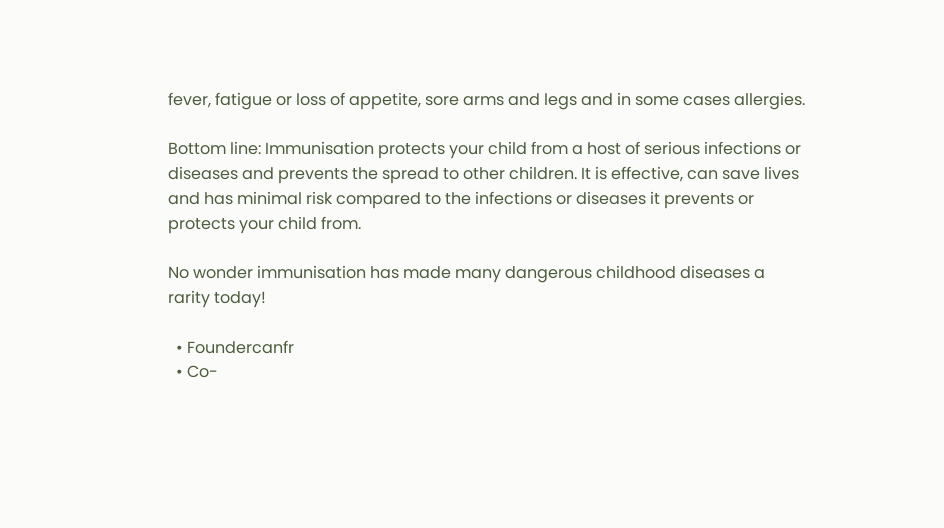fever, fatigue or loss of appetite, sore arms and legs and in some cases allergies.

Bottom line: Immunisation protects your child from a host of serious infections or diseases and prevents the spread to other children. It is effective, can save lives and has minimal risk compared to the infections or diseases it prevents or protects your child from.

No wonder immunisation has made many dangerous childhood diseases a rarity today!

  • Foundercanfr
  • Co-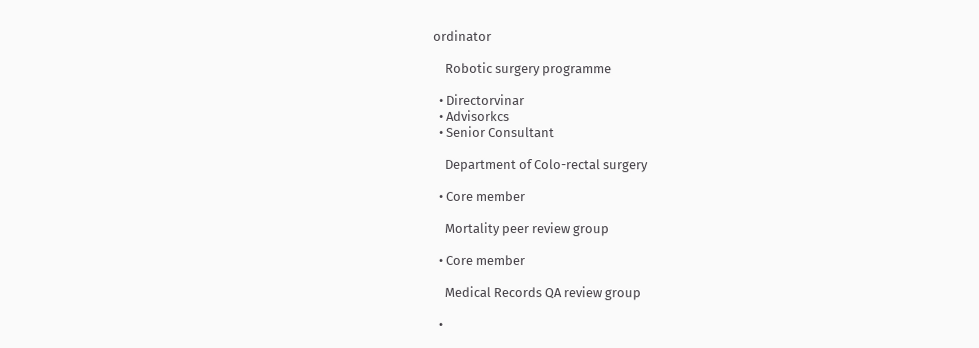ordinator

    Robotic surgery programme

  • Directorvinar
  • Advisorkcs
  • Senior Consultant

    Department of Colo-rectal surgery

  • Core member

    Mortality peer review group

  • Core member

    Medical Records QA review group

  •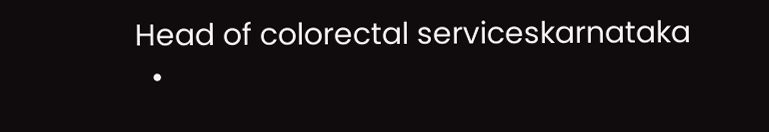Head of colorectal serviceskarnataka
  •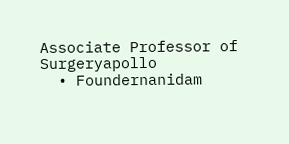Associate Professor of Surgeryapollo
  • Foundernanidam